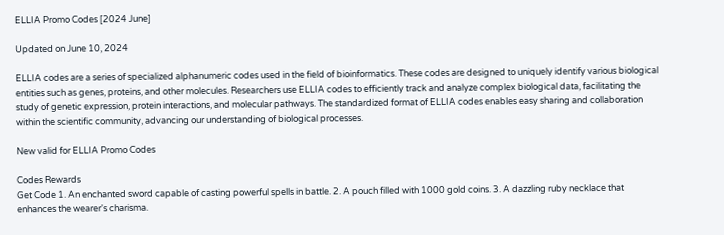ELLIA Promo Codes [2024 June]

Updated on June 10, 2024

ELLIA codes are a series of specialized alphanumeric codes used in the field of bioinformatics. These codes are designed to uniquely identify various biological entities such as genes, proteins, and other molecules. Researchers use ELLIA codes to efficiently track and analyze complex biological data, facilitating the study of genetic expression, protein interactions, and molecular pathways. The standardized format of ELLIA codes enables easy sharing and collaboration within the scientific community, advancing our understanding of biological processes.

New valid for ELLIA Promo Codes

Codes Rewards
Get Code 1. An enchanted sword capable of casting powerful spells in battle. 2. A pouch filled with 1000 gold coins. 3. A dazzling ruby necklace that enhances the wearer's charisma.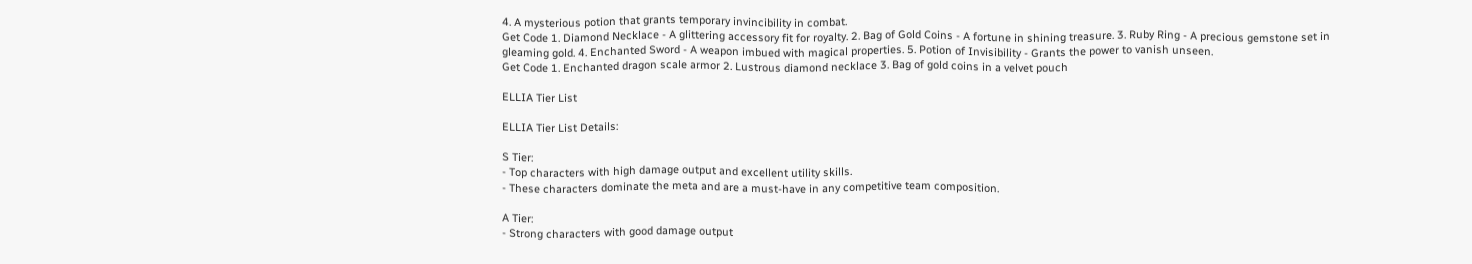4. A mysterious potion that grants temporary invincibility in combat.
Get Code 1. Diamond Necklace - A glittering accessory fit for royalty. 2. Bag of Gold Coins - A fortune in shining treasure. 3. Ruby Ring - A precious gemstone set in gleaming gold. 4. Enchanted Sword - A weapon imbued with magical properties. 5. Potion of Invisibility - Grants the power to vanish unseen.
Get Code 1. Enchanted dragon scale armor 2. Lustrous diamond necklace 3. Bag of gold coins in a velvet pouch

ELLIA Tier List

ELLIA Tier List Details:

S Tier:
- Top characters with high damage output and excellent utility skills.
- These characters dominate the meta and are a must-have in any competitive team composition.

A Tier:
- Strong characters with good damage output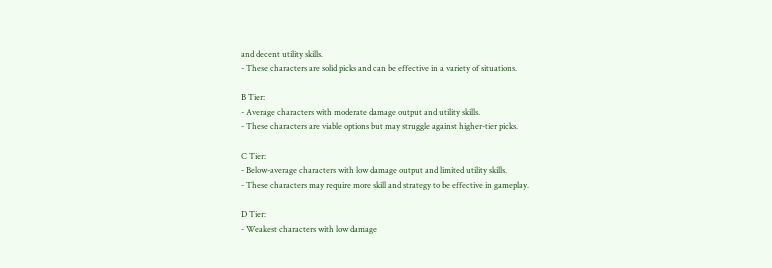and decent utility skills.
- These characters are solid picks and can be effective in a variety of situations.

B Tier:
- Average characters with moderate damage output and utility skills.
- These characters are viable options but may struggle against higher-tier picks.

C Tier:
- Below-average characters with low damage output and limited utility skills.
- These characters may require more skill and strategy to be effective in gameplay.

D Tier:
- Weakest characters with low damage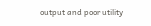output and poor utility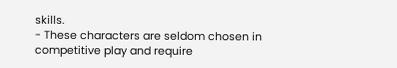skills.
- These characters are seldom chosen in competitive play and require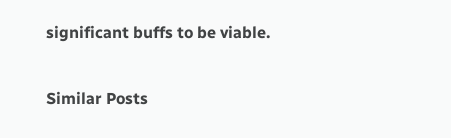significant buffs to be viable.

Similar Posts